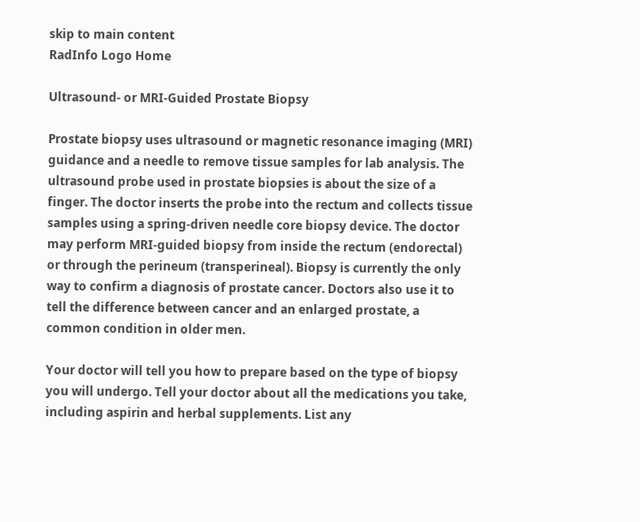skip to main content
RadInfo Logo Home

Ultrasound- or MRI-Guided Prostate Biopsy

Prostate biopsy uses ultrasound or magnetic resonance imaging (MRI) guidance and a needle to remove tissue samples for lab analysis. The ultrasound probe used in prostate biopsies is about the size of a finger. The doctor inserts the probe into the rectum and collects tissue samples using a spring-driven needle core biopsy device. The doctor may perform MRI-guided biopsy from inside the rectum (endorectal) or through the perineum (transperineal). Biopsy is currently the only way to confirm a diagnosis of prostate cancer. Doctors also use it to tell the difference between cancer and an enlarged prostate, a common condition in older men.

Your doctor will tell you how to prepare based on the type of biopsy you will undergo. Tell your doctor about all the medications you take, including aspirin and herbal supplements. List any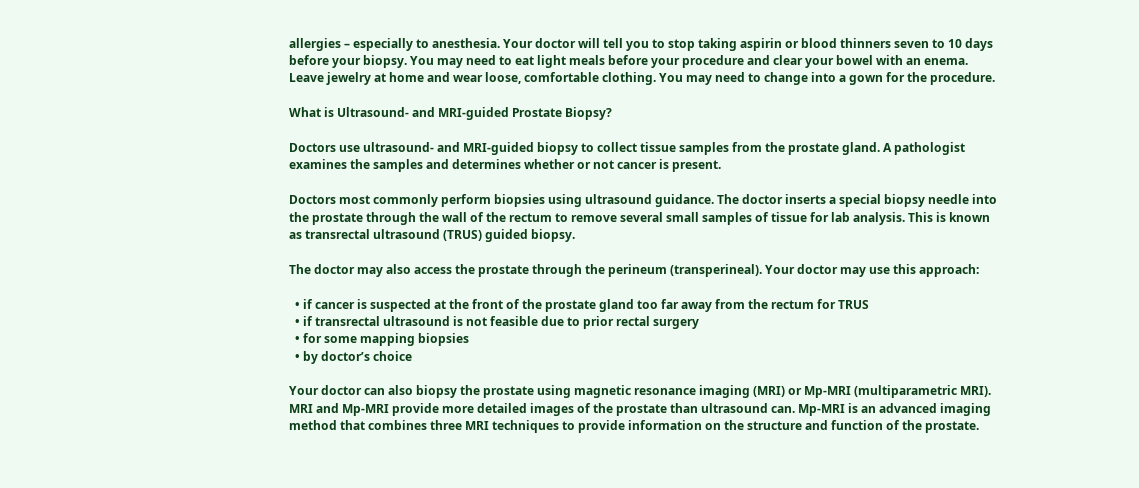allergies – especially to anesthesia. Your doctor will tell you to stop taking aspirin or blood thinners seven to 10 days before your biopsy. You may need to eat light meals before your procedure and clear your bowel with an enema. Leave jewelry at home and wear loose, comfortable clothing. You may need to change into a gown for the procedure.

What is Ultrasound- and MRI-guided Prostate Biopsy?

Doctors use ultrasound- and MRI-guided biopsy to collect tissue samples from the prostate gland. A pathologist examines the samples and determines whether or not cancer is present.

Doctors most commonly perform biopsies using ultrasound guidance. The doctor inserts a special biopsy needle into the prostate through the wall of the rectum to remove several small samples of tissue for lab analysis. This is known as transrectal ultrasound (TRUS) guided biopsy.

The doctor may also access the prostate through the perineum (transperineal). Your doctor may use this approach:

  • if cancer is suspected at the front of the prostate gland too far away from the rectum for TRUS
  • if transrectal ultrasound is not feasible due to prior rectal surgery
  • for some mapping biopsies
  • by doctor’s choice

Your doctor can also biopsy the prostate using magnetic resonance imaging (MRI) or Mp-MRI (multiparametric MRI). MRI and Mp-MRI provide more detailed images of the prostate than ultrasound can. Mp-MRI is an advanced imaging method that combines three MRI techniques to provide information on the structure and function of the prostate.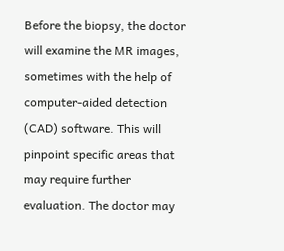Before the biopsy, the doctor will examine the MR images, sometimes with the help of computer-aided detection (CAD) software. This will pinpoint specific areas that may require further evaluation. The doctor may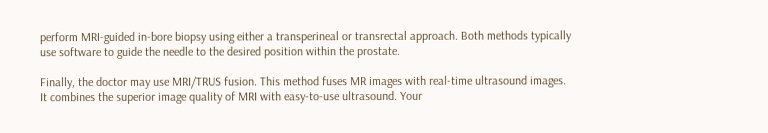perform MRI-guided in-bore biopsy using either a transperineal or transrectal approach. Both methods typically use software to guide the needle to the desired position within the prostate.

Finally, the doctor may use MRI/TRUS fusion. This method fuses MR images with real-time ultrasound images. It combines the superior image quality of MRI with easy-to-use ultrasound. Your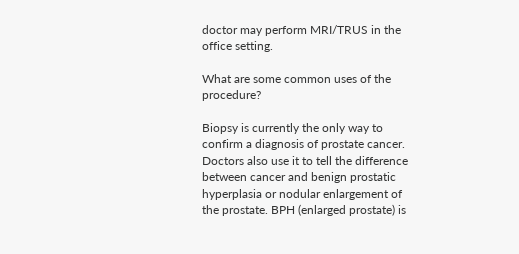doctor may perform MRI/TRUS in the office setting.

What are some common uses of the procedure?

Biopsy is currently the only way to confirm a diagnosis of prostate cancer. Doctors also use it to tell the difference between cancer and benign prostatic hyperplasia or nodular enlargement of the prostate. BPH (enlarged prostate) is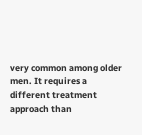very common among older men. It requires a different treatment approach than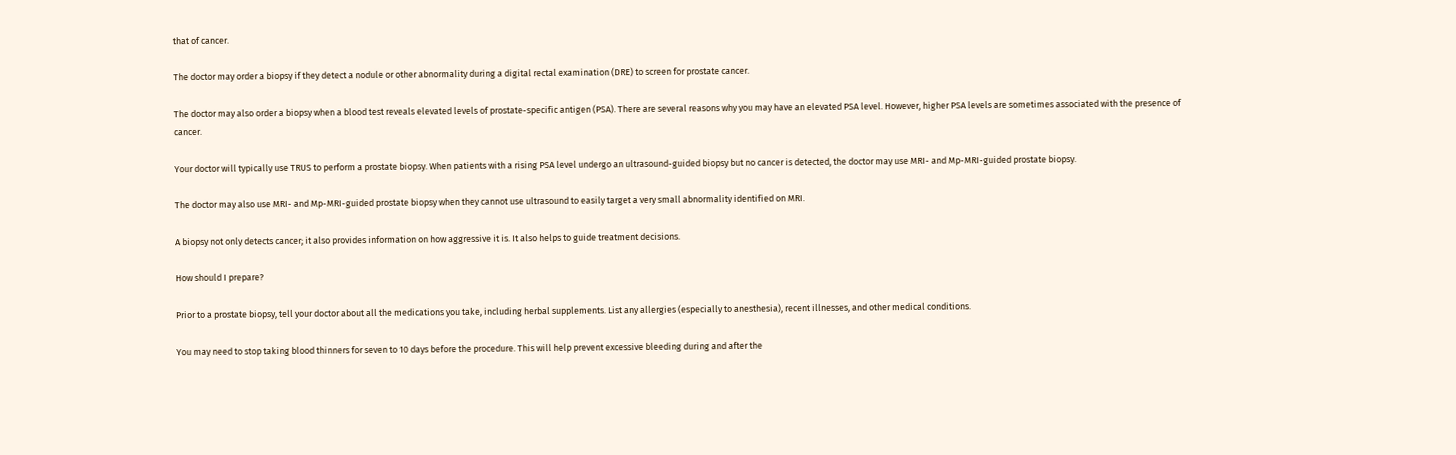that of cancer.

The doctor may order a biopsy if they detect a nodule or other abnormality during a digital rectal examination (DRE) to screen for prostate cancer.

The doctor may also order a biopsy when a blood test reveals elevated levels of prostate-specific antigen (PSA). There are several reasons why you may have an elevated PSA level. However, higher PSA levels are sometimes associated with the presence of cancer.

Your doctor will typically use TRUS to perform a prostate biopsy. When patients with a rising PSA level undergo an ultrasound-guided biopsy but no cancer is detected, the doctor may use MRI- and Mp-MRI-guided prostate biopsy.

The doctor may also use MRI- and Mp-MRI-guided prostate biopsy when they cannot use ultrasound to easily target a very small abnormality identified on MRI.

A biopsy not only detects cancer; it also provides information on how aggressive it is. It also helps to guide treatment decisions.

How should I prepare?

Prior to a prostate biopsy, tell your doctor about all the medications you take, including herbal supplements. List any allergies (especially to anesthesia), recent illnesses, and other medical conditions.

You may need to stop taking blood thinners for seven to 10 days before the procedure. This will help prevent excessive bleeding during and after the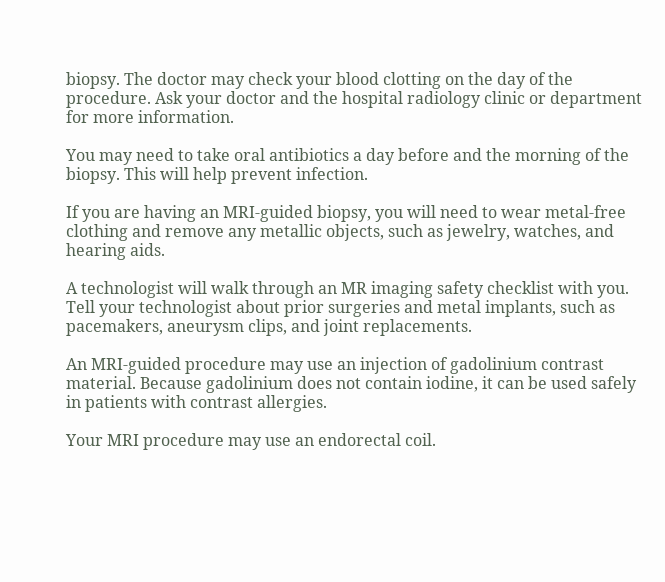biopsy. The doctor may check your blood clotting on the day of the procedure. Ask your doctor and the hospital radiology clinic or department for more information.

You may need to take oral antibiotics a day before and the morning of the biopsy. This will help prevent infection.

If you are having an MRI-guided biopsy, you will need to wear metal-free clothing and remove any metallic objects, such as jewelry, watches, and hearing aids.

A technologist will walk through an MR imaging safety checklist with you. Tell your technologist about prior surgeries and metal implants, such as pacemakers, aneurysm clips, and joint replacements.

An MRI-guided procedure may use an injection of gadolinium contrast material. Because gadolinium does not contain iodine, it can be used safely in patients with contrast allergies.

Your MRI procedure may use an endorectal coil.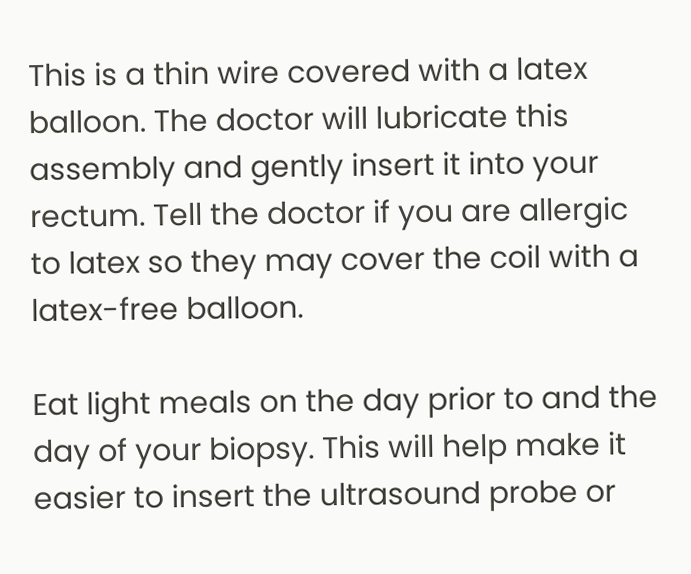This is a thin wire covered with a latex balloon. The doctor will lubricate this assembly and gently insert it into your rectum. Tell the doctor if you are allergic to latex so they may cover the coil with a latex-free balloon.

Eat light meals on the day prior to and the day of your biopsy. This will help make it easier to insert the ultrasound probe or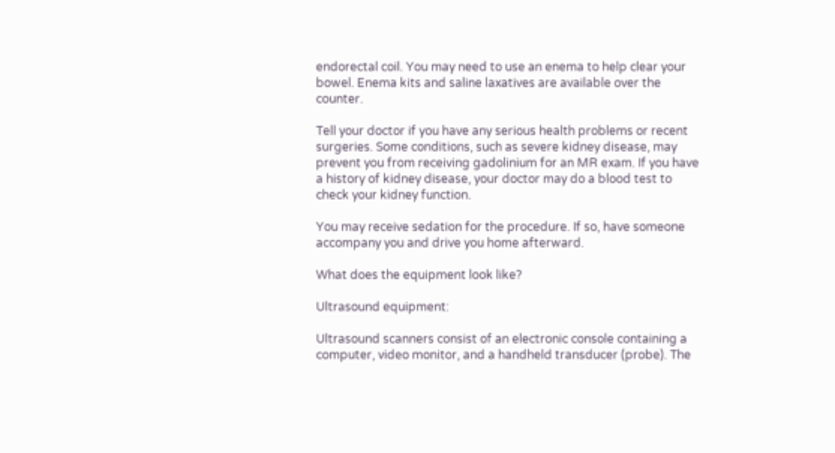endorectal coil. You may need to use an enema to help clear your bowel. Enema kits and saline laxatives are available over the counter.

Tell your doctor if you have any serious health problems or recent surgeries. Some conditions, such as severe kidney disease, may prevent you from receiving gadolinium for an MR exam. If you have a history of kidney disease, your doctor may do a blood test to check your kidney function.

You may receive sedation for the procedure. If so, have someone accompany you and drive you home afterward.

What does the equipment look like?

Ultrasound equipment:

Ultrasound scanners consist of an electronic console containing a computer, video monitor, and a handheld transducer (probe). The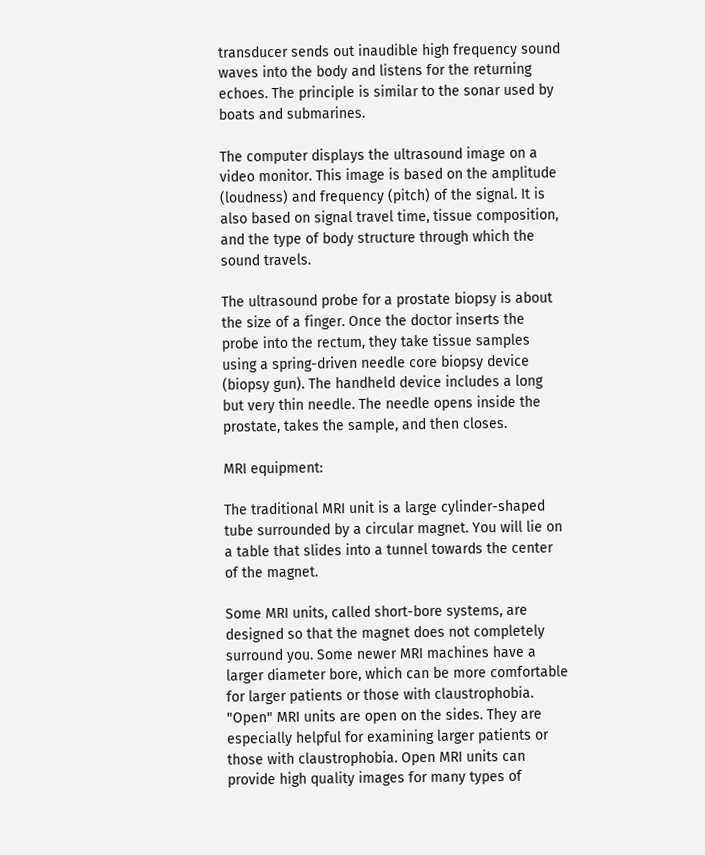transducer sends out inaudible high frequency sound waves into the body and listens for the returning echoes. The principle is similar to the sonar used by boats and submarines.

The computer displays the ultrasound image on a video monitor. This image is based on the amplitude (loudness) and frequency (pitch) of the signal. It is also based on signal travel time, tissue composition, and the type of body structure through which the sound travels.

The ultrasound probe for a prostate biopsy is about the size of a finger. Once the doctor inserts the probe into the rectum, they take tissue samples using a spring-driven needle core biopsy device (biopsy gun). The handheld device includes a long but very thin needle. The needle opens inside the prostate, takes the sample, and then closes.

MRI equipment:

The traditional MRI unit is a large cylinder-shaped tube surrounded by a circular magnet. You will lie on a table that slides into a tunnel towards the center of the magnet.

Some MRI units, called short-bore systems, are designed so that the magnet does not completely surround you. Some newer MRI machines have a larger diameter bore, which can be more comfortable for larger patients or those with claustrophobia. "Open" MRI units are open on the sides. They are especially helpful for examining larger patients or those with claustrophobia. Open MRI units can provide high quality images for many types of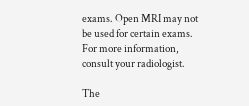exams. Open MRI may not be used for certain exams. For more information, consult your radiologist.

The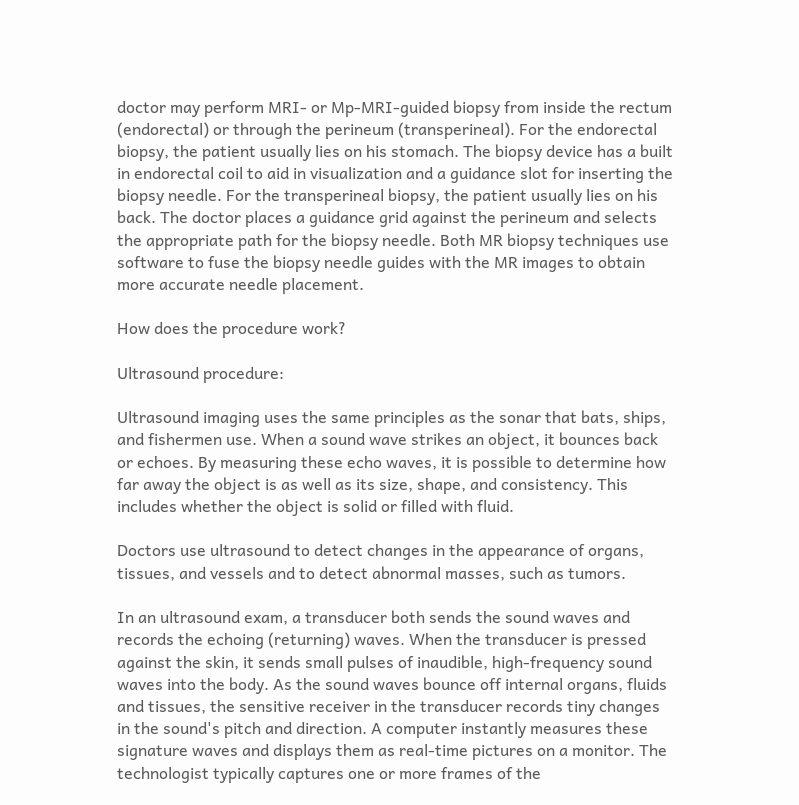doctor may perform MRI- or Mp-MRI-guided biopsy from inside the rectum (endorectal) or through the perineum (transperineal). For the endorectal biopsy, the patient usually lies on his stomach. The biopsy device has a built in endorectal coil to aid in visualization and a guidance slot for inserting the biopsy needle. For the transperineal biopsy, the patient usually lies on his back. The doctor places a guidance grid against the perineum and selects the appropriate path for the biopsy needle. Both MR biopsy techniques use software to fuse the biopsy needle guides with the MR images to obtain more accurate needle placement.

How does the procedure work?

Ultrasound procedure:

Ultrasound imaging uses the same principles as the sonar that bats, ships, and fishermen use. When a sound wave strikes an object, it bounces back or echoes. By measuring these echo waves, it is possible to determine how far away the object is as well as its size, shape, and consistency. This includes whether the object is solid or filled with fluid.

Doctors use ultrasound to detect changes in the appearance of organs, tissues, and vessels and to detect abnormal masses, such as tumors.

In an ultrasound exam, a transducer both sends the sound waves and records the echoing (returning) waves. When the transducer is pressed against the skin, it sends small pulses of inaudible, high-frequency sound waves into the body. As the sound waves bounce off internal organs, fluids and tissues, the sensitive receiver in the transducer records tiny changes in the sound's pitch and direction. A computer instantly measures these signature waves and displays them as real-time pictures on a monitor. The technologist typically captures one or more frames of the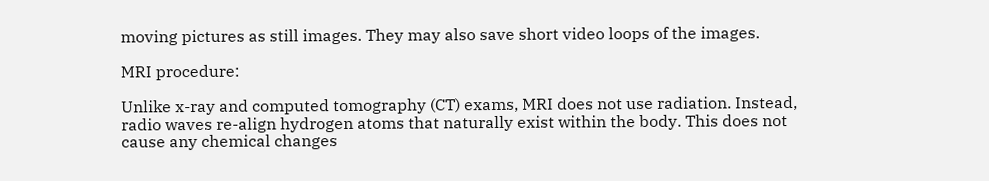moving pictures as still images. They may also save short video loops of the images.

MRI procedure:

Unlike x-ray and computed tomography (CT) exams, MRI does not use radiation. Instead, radio waves re-align hydrogen atoms that naturally exist within the body. This does not cause any chemical changes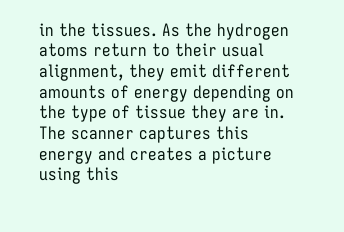in the tissues. As the hydrogen atoms return to their usual alignment, they emit different amounts of energy depending on the type of tissue they are in. The scanner captures this energy and creates a picture using this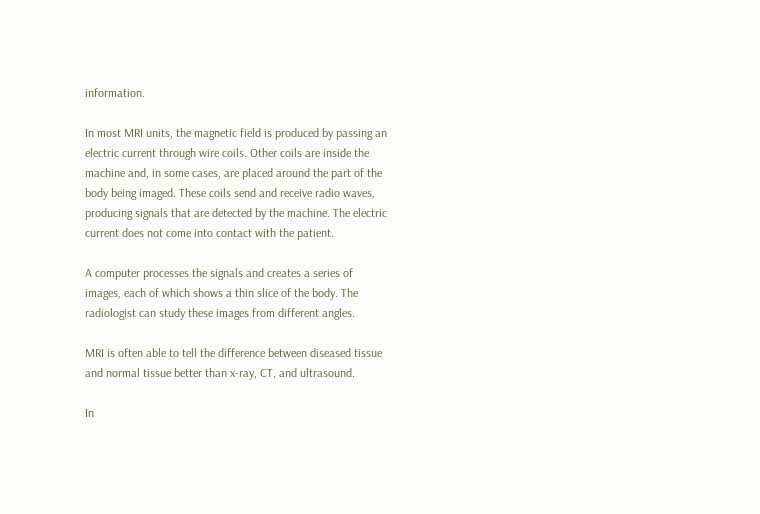information.

In most MRI units, the magnetic field is produced by passing an electric current through wire coils. Other coils are inside the machine and, in some cases, are placed around the part of the body being imaged. These coils send and receive radio waves, producing signals that are detected by the machine. The electric current does not come into contact with the patient.

A computer processes the signals and creates a series of images, each of which shows a thin slice of the body. The radiologist can study these images from different angles.

MRI is often able to tell the difference between diseased tissue and normal tissue better than x-ray, CT, and ultrasound.

In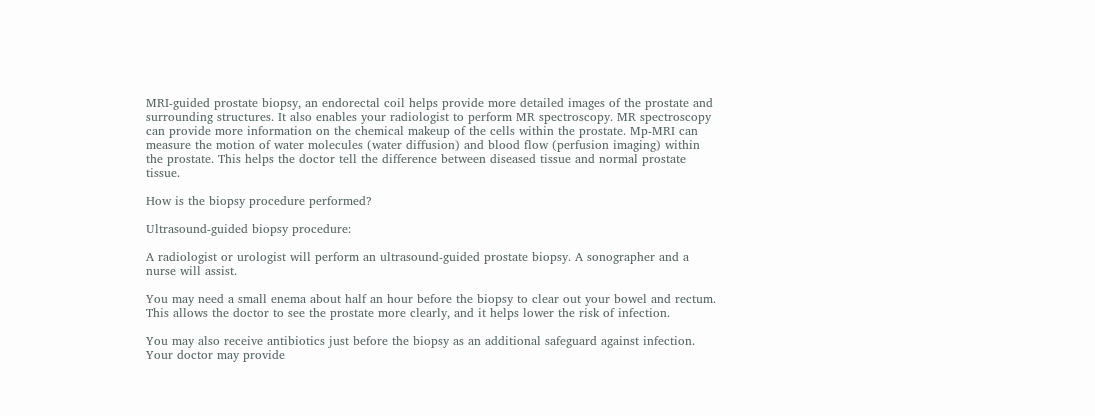MRI-guided prostate biopsy, an endorectal coil helps provide more detailed images of the prostate and surrounding structures. It also enables your radiologist to perform MR spectroscopy. MR spectroscopy can provide more information on the chemical makeup of the cells within the prostate. Mp-MRI can measure the motion of water molecules (water diffusion) and blood flow (perfusion imaging) within the prostate. This helps the doctor tell the difference between diseased tissue and normal prostate tissue.

How is the biopsy procedure performed?

Ultrasound-guided biopsy procedure:

A radiologist or urologist will perform an ultrasound-guided prostate biopsy. A sonographer and a nurse will assist.

You may need a small enema about half an hour before the biopsy to clear out your bowel and rectum. This allows the doctor to see the prostate more clearly, and it helps lower the risk of infection.

You may also receive antibiotics just before the biopsy as an additional safeguard against infection. Your doctor may provide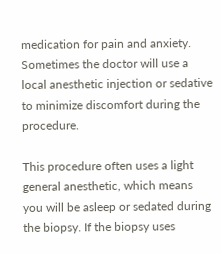medication for pain and anxiety. Sometimes the doctor will use a local anesthetic injection or sedative to minimize discomfort during the procedure.

This procedure often uses a light general anesthetic, which means you will be asleep or sedated during the biopsy. If the biopsy uses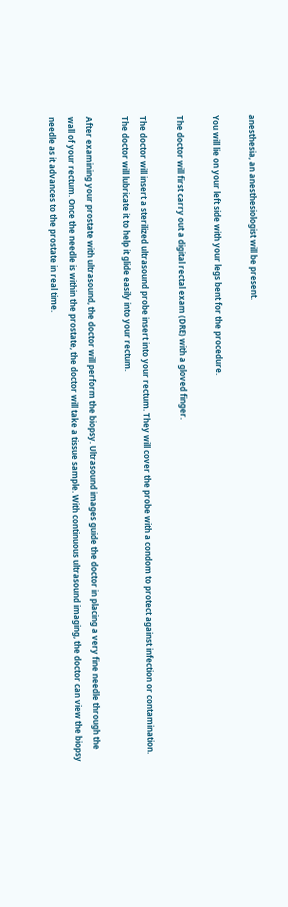anesthesia, an anesthesiologist will be present.

You will lie on your left side with your legs bent for the procedure.

The doctor will first carry out a digital rectal exam (DRE) with a gloved finger.

The doctor will insert a sterilized ultrasound probe insert into your rectum. They will cover the probe with a condom to protect against infection or contamination. The doctor will lubricate it to help it glide easily into your rectum.

After examining your prostate with ultrasound, the doctor will perform the biopsy. Ultrasound images guide the doctor in placing a very fine needle through the wall of your rectum. Once the needle is within the prostate, the doctor will take a tissue sample. With continuous ultrasound imaging, the doctor can view the biopsy needle as it advances to the prostate in real time.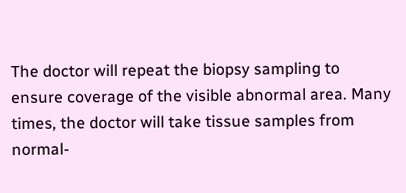The doctor will repeat the biopsy sampling to ensure coverage of the visible abnormal area. Many times, the doctor will take tissue samples from normal-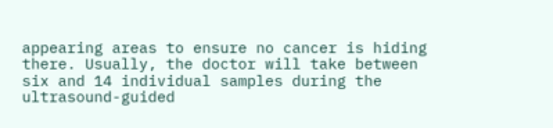appearing areas to ensure no cancer is hiding there. Usually, the doctor will take between six and 14 individual samples during the ultrasound-guided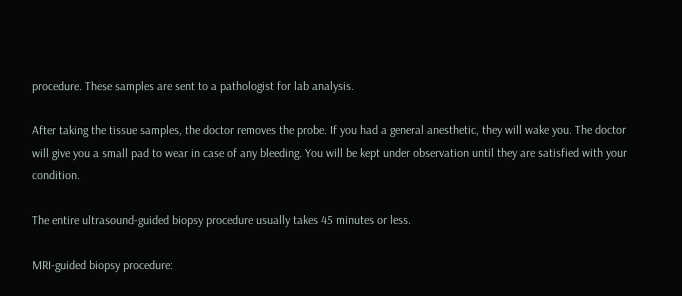procedure. These samples are sent to a pathologist for lab analysis.

After taking the tissue samples, the doctor removes the probe. If you had a general anesthetic, they will wake you. The doctor will give you a small pad to wear in case of any bleeding. You will be kept under observation until they are satisfied with your condition.

The entire ultrasound-guided biopsy procedure usually takes 45 minutes or less.

MRI-guided biopsy procedure: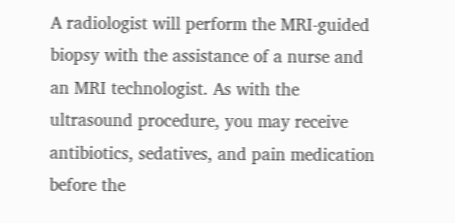A radiologist will perform the MRI-guided biopsy with the assistance of a nurse and an MRI technologist. As with the ultrasound procedure, you may receive antibiotics, sedatives, and pain medication before the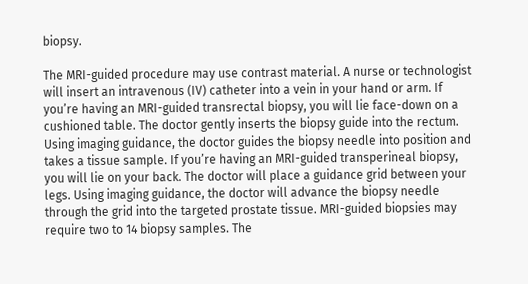biopsy.

The MRI-guided procedure may use contrast material. A nurse or technologist will insert an intravenous (IV) catheter into a vein in your hand or arm. If you’re having an MRI-guided transrectal biopsy, you will lie face-down on a cushioned table. The doctor gently inserts the biopsy guide into the rectum. Using imaging guidance, the doctor guides the biopsy needle into position and takes a tissue sample. If you’re having an MRI-guided transperineal biopsy, you will lie on your back. The doctor will place a guidance grid between your legs. Using imaging guidance, the doctor will advance the biopsy needle through the grid into the targeted prostate tissue. MRI-guided biopsies may require two to 14 biopsy samples. The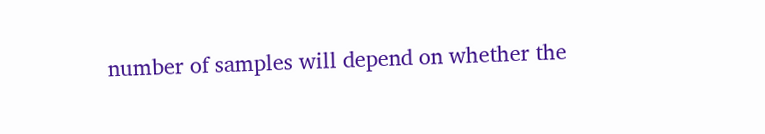number of samples will depend on whether the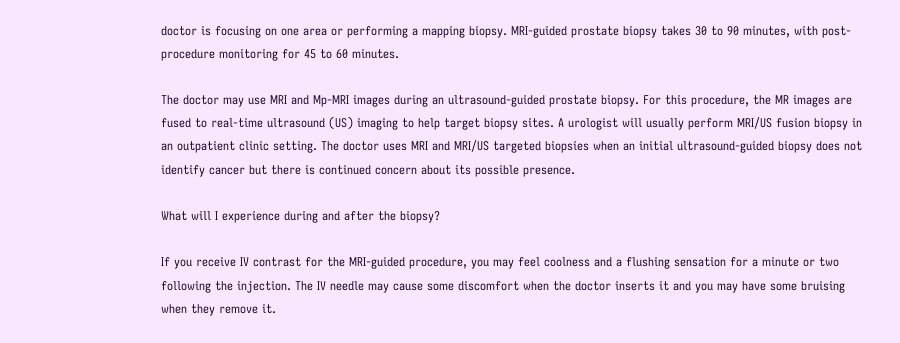doctor is focusing on one area or performing a mapping biopsy. MRI-guided prostate biopsy takes 30 to 90 minutes, with post-procedure monitoring for 45 to 60 minutes.

The doctor may use MRI and Mp-MRI images during an ultrasound-guided prostate biopsy. For this procedure, the MR images are fused to real-time ultrasound (US) imaging to help target biopsy sites. A urologist will usually perform MRI/US fusion biopsy in an outpatient clinic setting. The doctor uses MRI and MRI/US targeted biopsies when an initial ultrasound-guided biopsy does not identify cancer but there is continued concern about its possible presence.

What will I experience during and after the biopsy?

If you receive IV contrast for the MRI-guided procedure, you may feel coolness and a flushing sensation for a minute or two following the injection. The IV needle may cause some discomfort when the doctor inserts it and you may have some bruising when they remove it.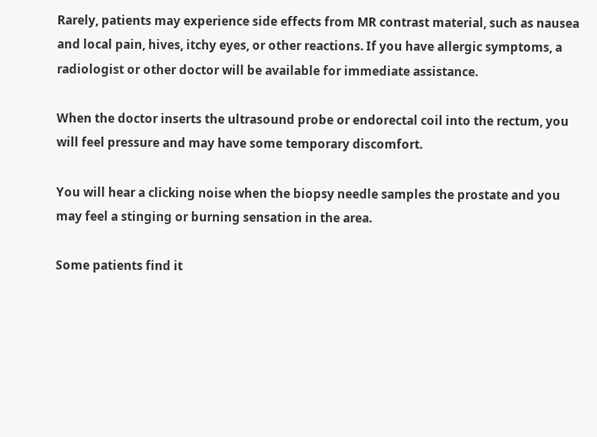Rarely, patients may experience side effects from MR contrast material, such as nausea and local pain, hives, itchy eyes, or other reactions. If you have allergic symptoms, a radiologist or other doctor will be available for immediate assistance.

When the doctor inserts the ultrasound probe or endorectal coil into the rectum, you will feel pressure and may have some temporary discomfort.

You will hear a clicking noise when the biopsy needle samples the prostate and you may feel a stinging or burning sensation in the area.

Some patients find it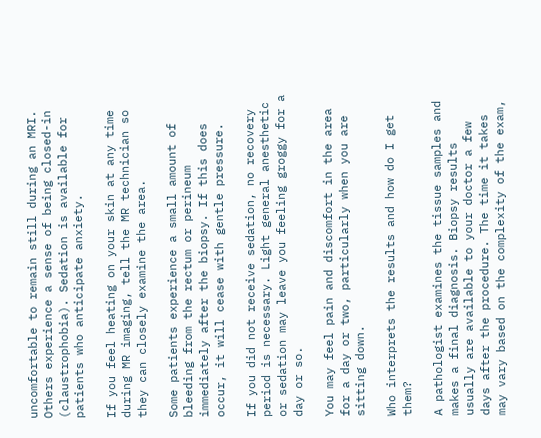uncomfortable to remain still during an MRI. Others experience a sense of being closed-in (claustrophobia). Sedation is available for patients who anticipate anxiety.

If you feel heating on your skin at any time during MR imaging, tell the MR technician so they can closely examine the area.

Some patients experience a small amount of bleeding from the rectum or perineum immediately after the biopsy. If this does occur, it will cease with gentle pressure.

If you did not receive sedation, no recovery period is necessary. Light general anesthetic or sedation may leave you feeling groggy for a day or so.

You may feel pain and discomfort in the area for a day or two, particularly when you are sitting down.

Who interprets the results and how do I get them?

A pathologist examines the tissue samples and makes a final diagnosis. Biopsy results usually are available to your doctor a few days after the procedure. The time it takes may vary based on the complexity of the exam,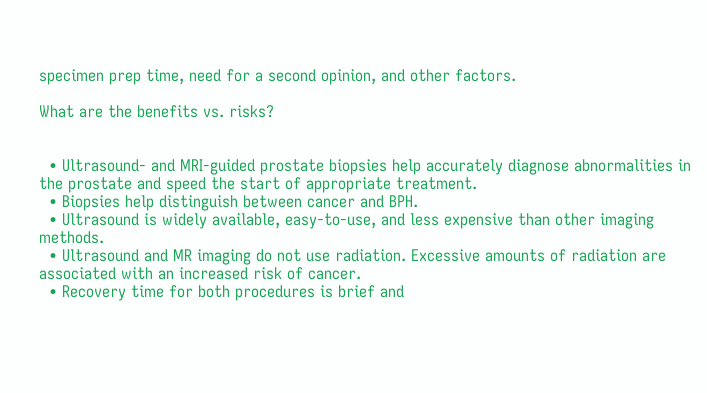specimen prep time, need for a second opinion, and other factors.

What are the benefits vs. risks?


  • Ultrasound- and MRI-guided prostate biopsies help accurately diagnose abnormalities in the prostate and speed the start of appropriate treatment.
  • Biopsies help distinguish between cancer and BPH.
  • Ultrasound is widely available, easy-to-use, and less expensive than other imaging methods.
  • Ultrasound and MR imaging do not use radiation. Excessive amounts of radiation are associated with an increased risk of cancer.
  • Recovery time for both procedures is brief and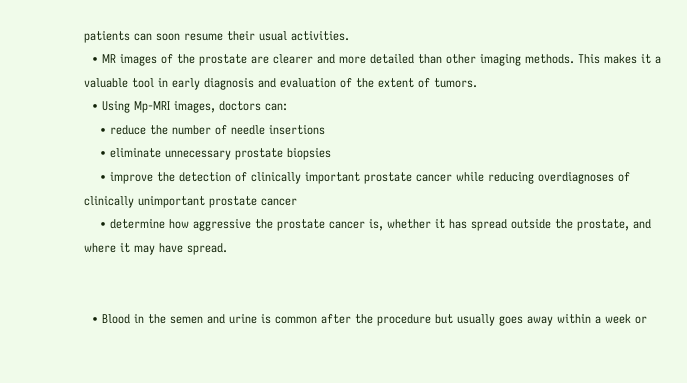patients can soon resume their usual activities.
  • MR images of the prostate are clearer and more detailed than other imaging methods. This makes it a valuable tool in early diagnosis and evaluation of the extent of tumors.
  • Using Mp-MRI images, doctors can:
    • reduce the number of needle insertions
    • eliminate unnecessary prostate biopsies
    • improve the detection of clinically important prostate cancer while reducing overdiagnoses of clinically unimportant prostate cancer
    • determine how aggressive the prostate cancer is, whether it has spread outside the prostate, and where it may have spread.


  • Blood in the semen and urine is common after the procedure but usually goes away within a week or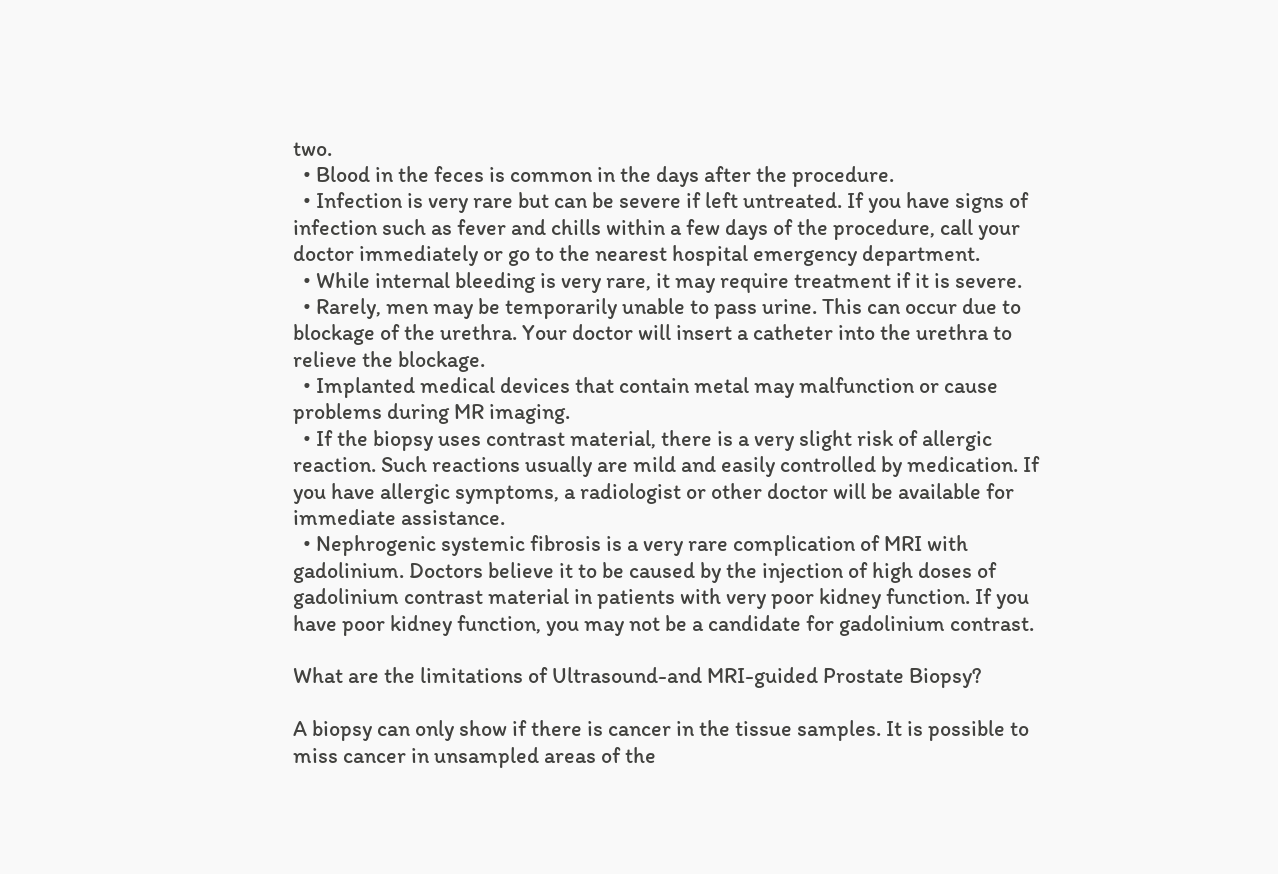two.
  • Blood in the feces is common in the days after the procedure.
  • Infection is very rare but can be severe if left untreated. If you have signs of infection such as fever and chills within a few days of the procedure, call your doctor immediately or go to the nearest hospital emergency department.
  • While internal bleeding is very rare, it may require treatment if it is severe.
  • Rarely, men may be temporarily unable to pass urine. This can occur due to blockage of the urethra. Your doctor will insert a catheter into the urethra to relieve the blockage.
  • Implanted medical devices that contain metal may malfunction or cause problems during MR imaging.
  • If the biopsy uses contrast material, there is a very slight risk of allergic reaction. Such reactions usually are mild and easily controlled by medication. If you have allergic symptoms, a radiologist or other doctor will be available for immediate assistance.
  • Nephrogenic systemic fibrosis is a very rare complication of MRI with gadolinium. Doctors believe it to be caused by the injection of high doses of gadolinium contrast material in patients with very poor kidney function. If you have poor kidney function, you may not be a candidate for gadolinium contrast.

What are the limitations of Ultrasound-and MRI-guided Prostate Biopsy?

A biopsy can only show if there is cancer in the tissue samples. It is possible to miss cancer in unsampled areas of the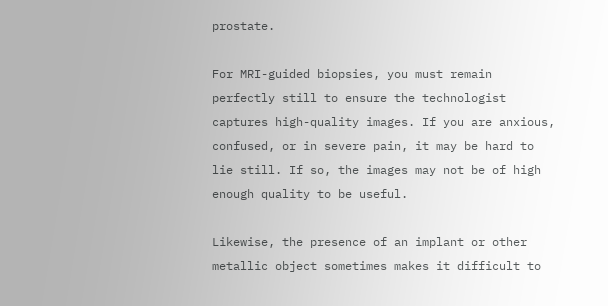prostate.

For MRI-guided biopsies, you must remain perfectly still to ensure the technologist captures high-quality images. If you are anxious, confused, or in severe pain, it may be hard to lie still. If so, the images may not be of high enough quality to be useful.

Likewise, the presence of an implant or other metallic object sometimes makes it difficult to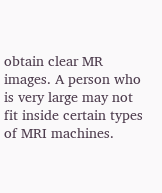obtain clear MR images. A person who is very large may not fit inside certain types of MRI machines.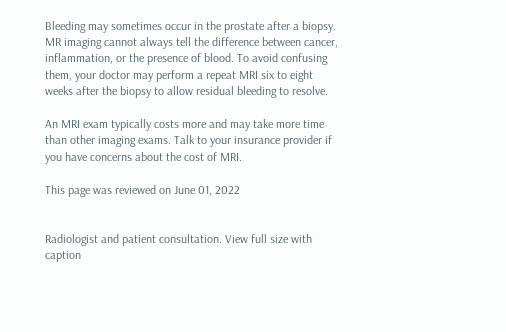Bleeding may sometimes occur in the prostate after a biopsy. MR imaging cannot always tell the difference between cancer, inflammation, or the presence of blood. To avoid confusing them, your doctor may perform a repeat MRI six to eight weeks after the biopsy to allow residual bleeding to resolve.

An MRI exam typically costs more and may take more time than other imaging exams. Talk to your insurance provider if you have concerns about the cost of MRI.

This page was reviewed on June 01, 2022


Radiologist and patient consultation. View full size with caption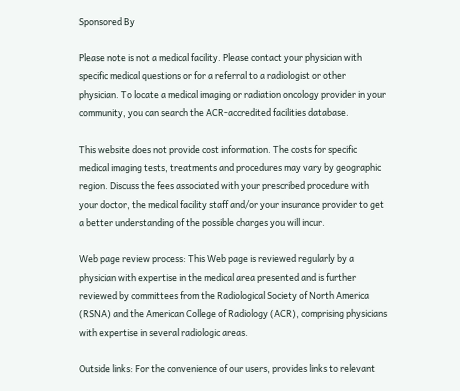Sponsored By

Please note is not a medical facility. Please contact your physician with specific medical questions or for a referral to a radiologist or other physician. To locate a medical imaging or radiation oncology provider in your community, you can search the ACR-accredited facilities database.

This website does not provide cost information. The costs for specific medical imaging tests, treatments and procedures may vary by geographic region. Discuss the fees associated with your prescribed procedure with your doctor, the medical facility staff and/or your insurance provider to get a better understanding of the possible charges you will incur.

Web page review process: This Web page is reviewed regularly by a physician with expertise in the medical area presented and is further reviewed by committees from the Radiological Society of North America (RSNA) and the American College of Radiology (ACR), comprising physicians with expertise in several radiologic areas.

Outside links: For the convenience of our users, provides links to relevant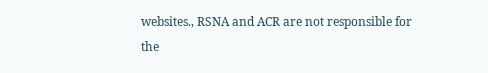websites., RSNA and ACR are not responsible for the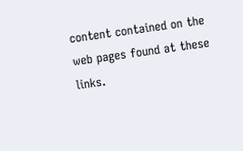content contained on the web pages found at these links.